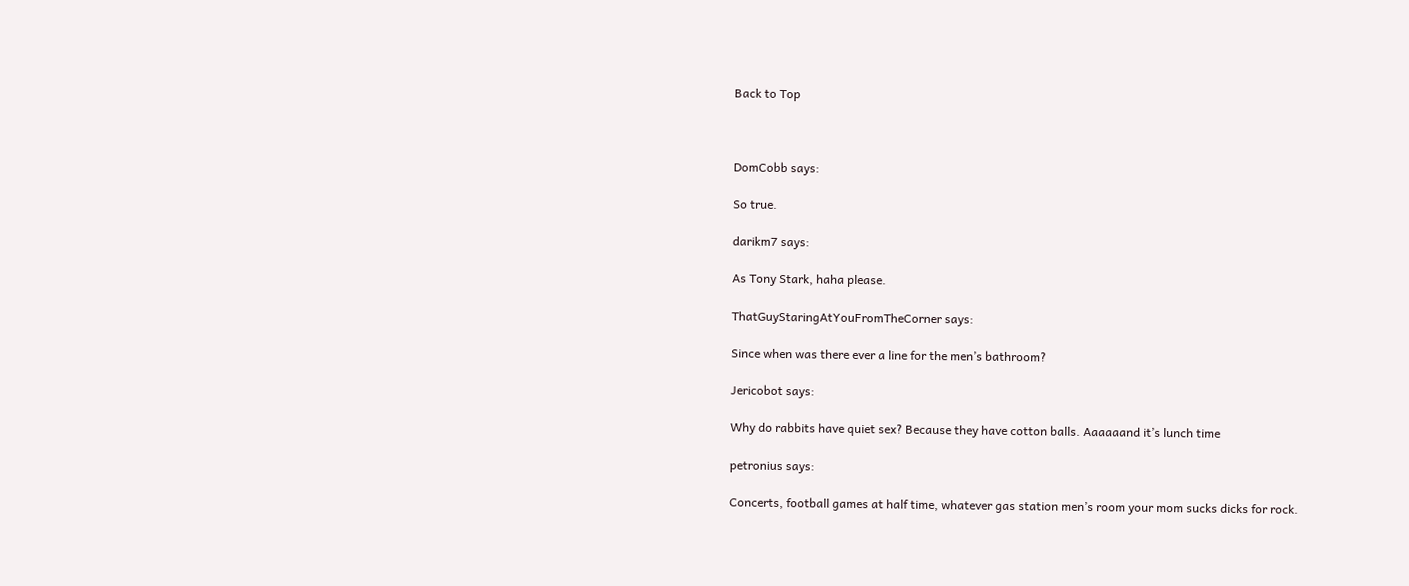Back to Top



DomCobb says:

So true.

darikm7 says:

As Tony Stark, haha please.

ThatGuyStaringAtYouFromTheCorner says:

Since when was there ever a line for the men’s bathroom?

Jericobot says:

Why do rabbits have quiet sex? Because they have cotton balls. Aaaaaand it’s lunch time

petronius says:

Concerts, football games at half time, whatever gas station men’s room your mom sucks dicks for rock.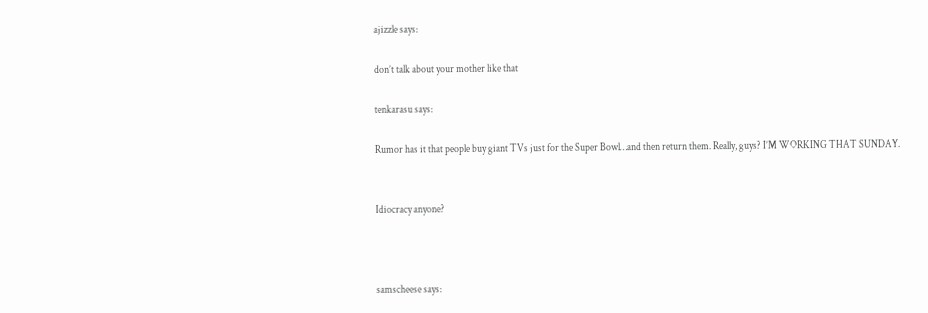ajizzle says:

don’t talk about your mother like that

tenkarasu says:

Rumor has it that people buy giant TVs just for the Super Bowl…and then return them. Really, guys? I’M WORKING THAT SUNDAY.


Idiocracy anyone?



samscheese says: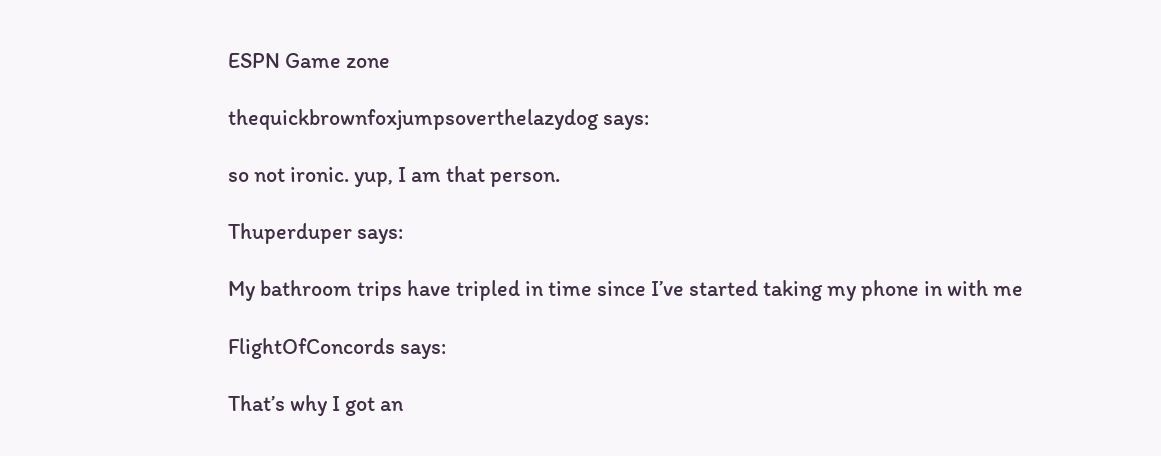ESPN Game zone

thequickbrownfoxjumpsoverthelazydog says:

so not ironic. yup, I am that person.

Thuperduper says:

My bathroom trips have tripled in time since I’ve started taking my phone in with me

FlightOfConcords says:

That’s why I got an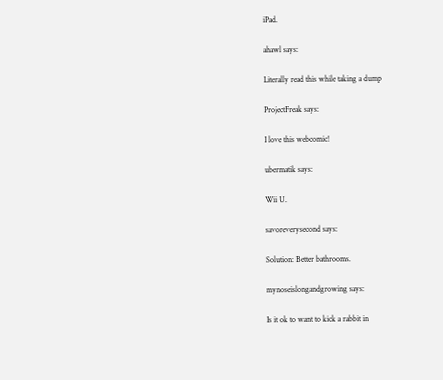iPad.

ahawl says:

Literally read this while taking a dump

ProjectFreak says:

I love this webcomic!

ubermatik says:

Wii U.

savoreverysecond says:

Solution: Better bathrooms.

mynoseislongandgrowing says:

Is it ok to want to kick a rabbit in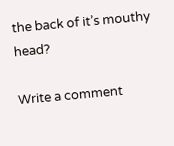the back of it’s mouthy head?

Write a comment